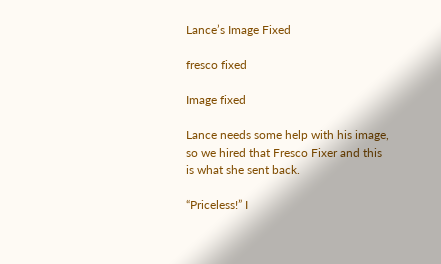Lance’s Image Fixed

fresco fixed

Image fixed

Lance needs some help with his image, so we hired that Fresco Fixer and this is what she sent back.

“Priceless!” I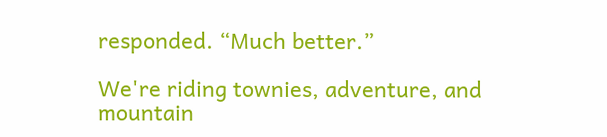responded. “Much better.”

We're riding townies, adventure, and mountain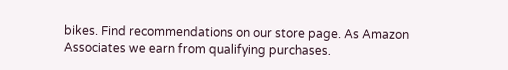bikes. Find recommendations on our store page. As Amazon Associates we earn from qualifying purchases.